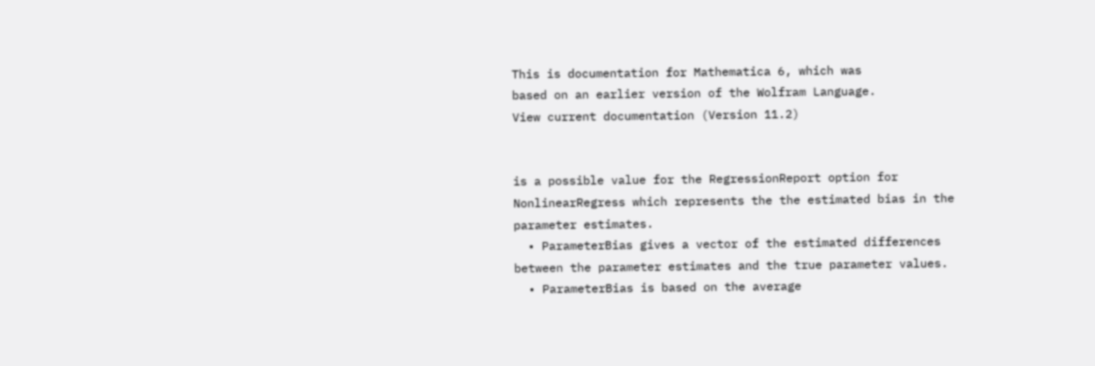This is documentation for Mathematica 6, which was
based on an earlier version of the Wolfram Language.
View current documentation (Version 11.2)


is a possible value for the RegressionReport option for NonlinearRegress which represents the the estimated bias in the parameter estimates.
  • ParameterBias gives a vector of the estimated differences between the parameter estimates and the true parameter values.
  • ParameterBias is based on the average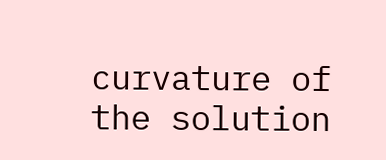curvature of the solution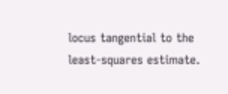locus tangential to the least-squares estimate.